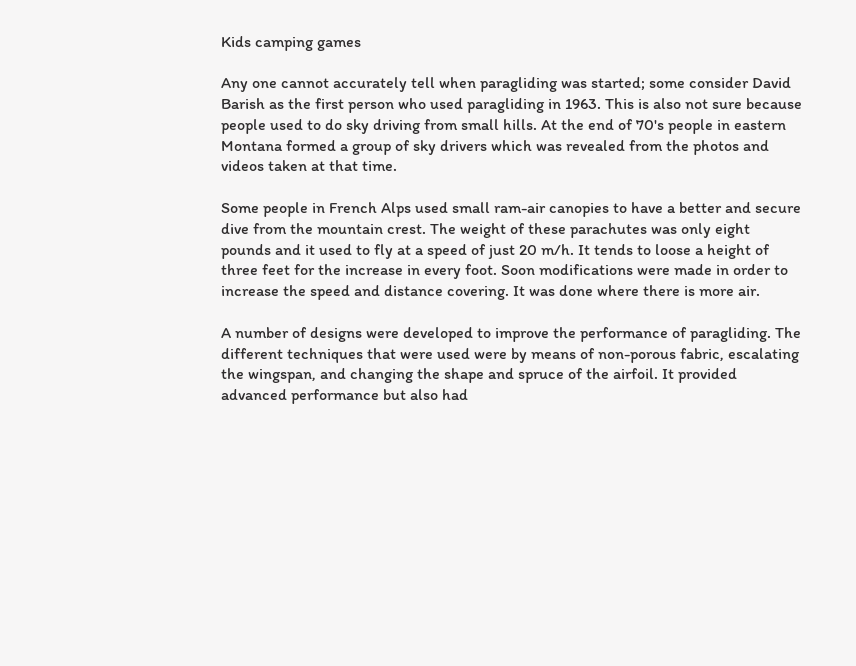Kids camping games

Any one cannot accurately tell when paragliding was started; some consider David Barish as the first person who used paragliding in 1963. This is also not sure because people used to do sky driving from small hills. At the end of 70's people in eastern Montana formed a group of sky drivers which was revealed from the photos and videos taken at that time.

Some people in French Alps used small ram-air canopies to have a better and secure dive from the mountain crest. The weight of these parachutes was only eight pounds and it used to fly at a speed of just 20 m/h. It tends to loose a height of three feet for the increase in every foot. Soon modifications were made in order to increase the speed and distance covering. It was done where there is more air.

A number of designs were developed to improve the performance of paragliding. The different techniques that were used were by means of non-porous fabric, escalating the wingspan, and changing the shape and spruce of the airfoil. It provided advanced performance but also had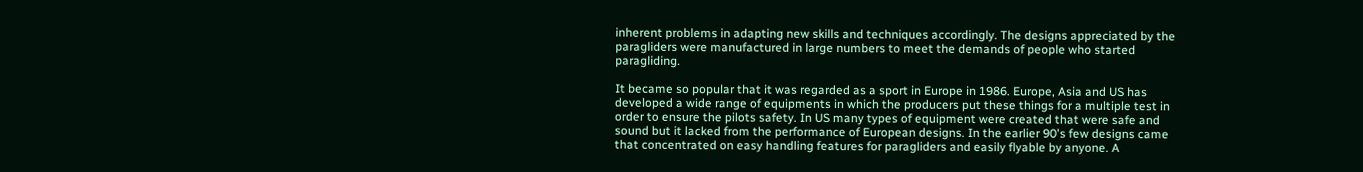inherent problems in adapting new skills and techniques accordingly. The designs appreciated by the paragliders were manufactured in large numbers to meet the demands of people who started paragliding.

It became so popular that it was regarded as a sport in Europe in 1986. Europe, Asia and US has developed a wide range of equipments in which the producers put these things for a multiple test in order to ensure the pilots safety. In US many types of equipment were created that were safe and sound but it lacked from the performance of European designs. In the earlier 90's few designs came that concentrated on easy handling features for paragliders and easily flyable by anyone. A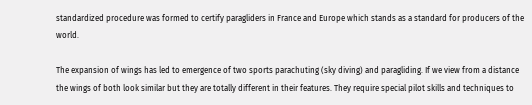standardized procedure was formed to certify paragliders in France and Europe which stands as a standard for producers of the world.

The expansion of wings has led to emergence of two sports parachuting (sky diving) and paragliding. If we view from a distance the wings of both look similar but they are totally different in their features. They require special pilot skills and techniques to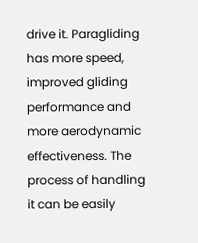drive it. Paragliding has more speed, improved gliding performance and more aerodynamic effectiveness. The process of handling it can be easily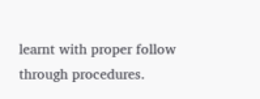learnt with proper follow through procedures.